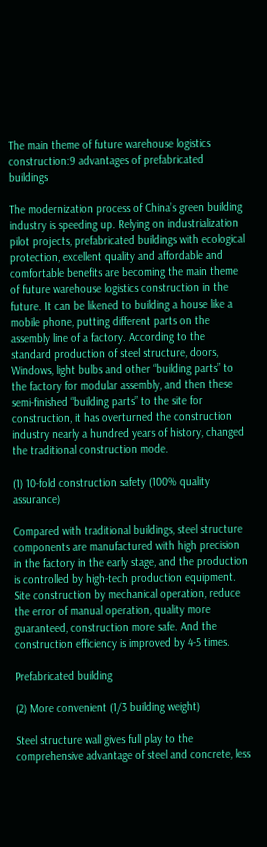The main theme of future warehouse logistics construction:9 advantages of prefabricated buildings

The modernization process of China’s green building industry is speeding up. Relying on industrialization pilot projects, prefabricated buildings with ecological protection, excellent quality and affordable and comfortable benefits are becoming the main theme of future warehouse logistics construction in the future. It can be likened to building a house like a mobile phone, putting different parts on the assembly line of a factory. According to the standard production of steel structure, doors, Windows, light bulbs and other “building parts” to the factory for modular assembly, and then these semi-finished “building parts” to the site for construction, it has overturned the construction industry nearly a hundred years of history, changed the traditional construction mode.

(1) 10-fold construction safety (100% quality assurance)

Compared with traditional buildings, steel structure components are manufactured with high precision in the factory in the early stage, and the production is controlled by high-tech production equipment. Site construction by mechanical operation, reduce the error of manual operation, quality more guaranteed, construction more safe. And the construction efficiency is improved by 4-5 times.

Prefabricated building

(2) More convenient (1/3 building weight)

Steel structure wall gives full play to the comprehensive advantage of steel and concrete, less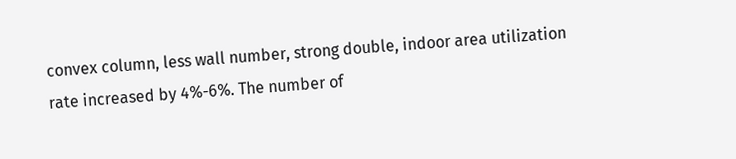convex column, less wall number, strong double, indoor area utilization rate increased by 4%-6%. The number of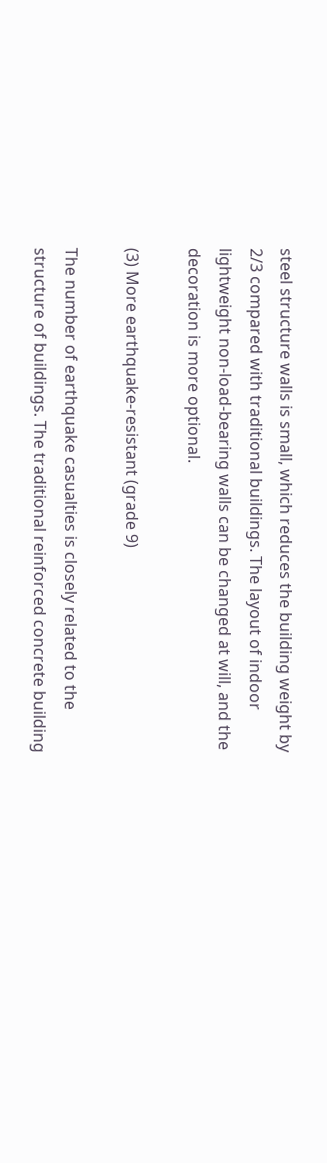steel structure walls is small, which reduces the building weight by 2/3 compared with traditional buildings. The layout of indoor lightweight non-load-bearing walls can be changed at will, and the decoration is more optional.

(3) More earthquake-resistant (grade 9)

The number of earthquake casualties is closely related to the structure of buildings. The traditional reinforced concrete building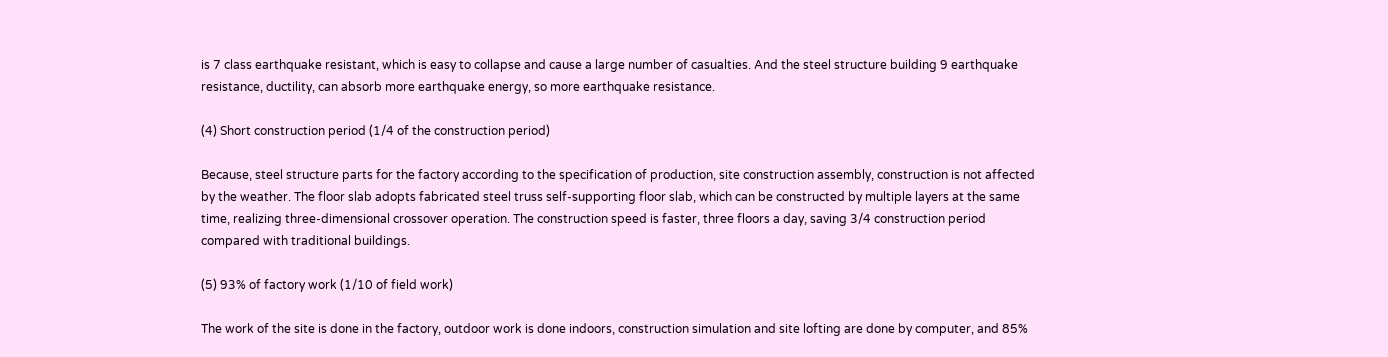is 7 class earthquake resistant, which is easy to collapse and cause a large number of casualties. And the steel structure building 9 earthquake resistance, ductility, can absorb more earthquake energy, so more earthquake resistance.

(4) Short construction period (1/4 of the construction period)

Because, steel structure parts for the factory according to the specification of production, site construction assembly, construction is not affected by the weather. The floor slab adopts fabricated steel truss self-supporting floor slab, which can be constructed by multiple layers at the same time, realizing three-dimensional crossover operation. The construction speed is faster, three floors a day, saving 3/4 construction period compared with traditional buildings.

(5) 93% of factory work (1/10 of field work)

The work of the site is done in the factory, outdoor work is done indoors, construction simulation and site lofting are done by computer, and 85%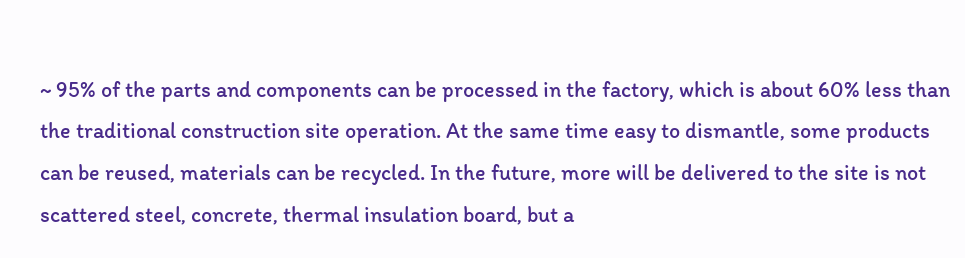~ 95% of the parts and components can be processed in the factory, which is about 60% less than the traditional construction site operation. At the same time easy to dismantle, some products can be reused, materials can be recycled. In the future, more will be delivered to the site is not scattered steel, concrete, thermal insulation board, but a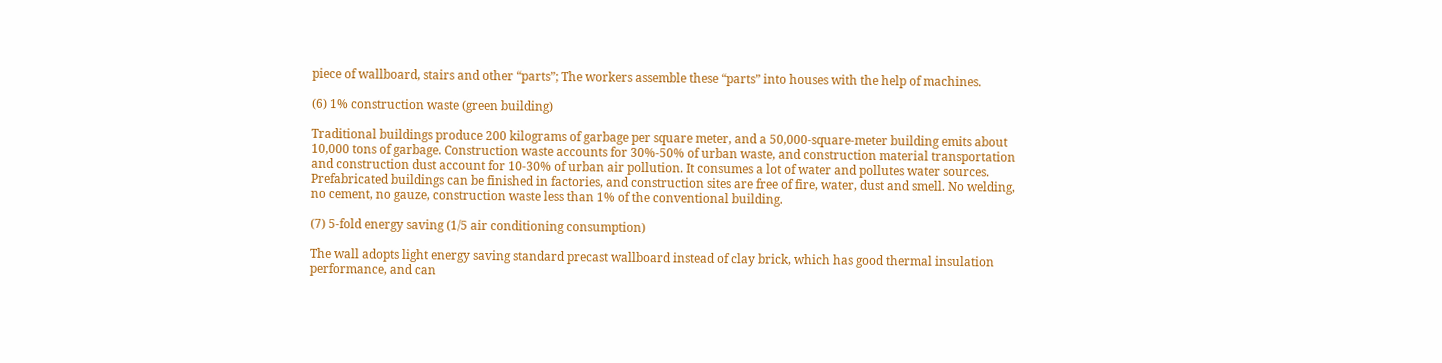piece of wallboard, stairs and other “parts”; The workers assemble these “parts” into houses with the help of machines.

(6) 1% construction waste (green building)

Traditional buildings produce 200 kilograms of garbage per square meter, and a 50,000-square-meter building emits about 10,000 tons of garbage. Construction waste accounts for 30%-50% of urban waste, and construction material transportation and construction dust account for 10-30% of urban air pollution. It consumes a lot of water and pollutes water sources. Prefabricated buildings can be finished in factories, and construction sites are free of fire, water, dust and smell. No welding, no cement, no gauze, construction waste less than 1% of the conventional building.

(7) 5-fold energy saving (1/5 air conditioning consumption)

The wall adopts light energy saving standard precast wallboard instead of clay brick, which has good thermal insulation performance, and can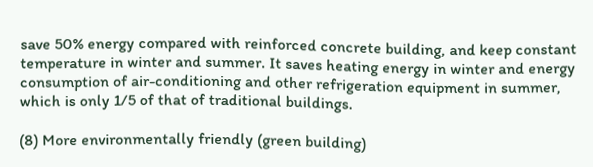save 50% energy compared with reinforced concrete building, and keep constant temperature in winter and summer. It saves heating energy in winter and energy consumption of air-conditioning and other refrigeration equipment in summer, which is only 1/5 of that of traditional buildings.

(8) More environmentally friendly (green building)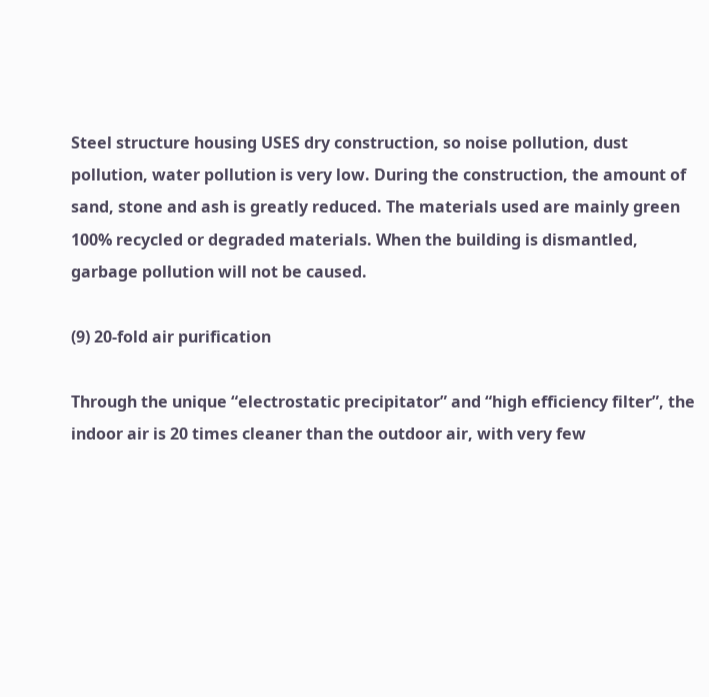Steel structure housing USES dry construction, so noise pollution, dust pollution, water pollution is very low. During the construction, the amount of sand, stone and ash is greatly reduced. The materials used are mainly green 100% recycled or degraded materials. When the building is dismantled, garbage pollution will not be caused.

(9) 20-fold air purification

Through the unique “electrostatic precipitator” and “high efficiency filter”, the indoor air is 20 times cleaner than the outdoor air, with very few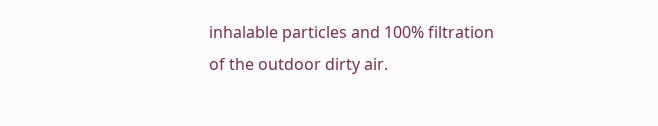inhalable particles and 100% filtration of the outdoor dirty air.